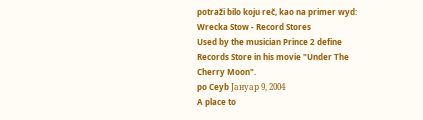potraži bilo koju reč, kao na primer wyd:
Wrecka Stow - Record Stores
Used by the musician Prince 2 define Records Store in his movie "Under The Cherry Moon".
po Ceyb Јануар 9, 2004
A place to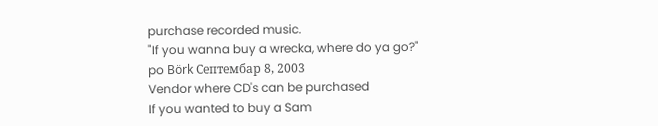purchase recorded music.
"If you wanna buy a wrecka, where do ya go?"
po Börk Септембар 8, 2003
Vendor where CD's can be purchased
If you wanted to buy a Sam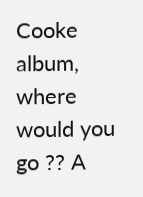Cooke album, where would you go ?? A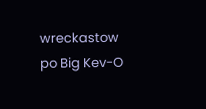wreckastow
po Big Kev-O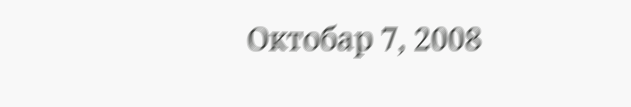Октобар 7, 2008